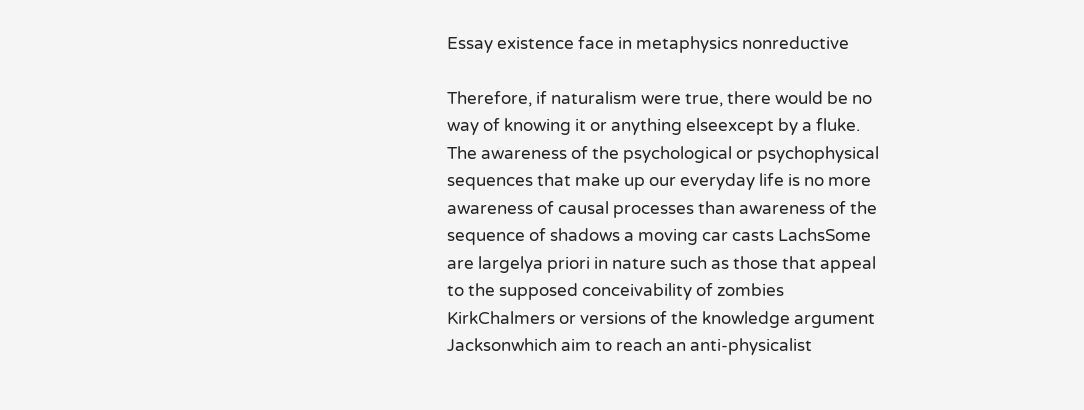Essay existence face in metaphysics nonreductive

Therefore, if naturalism were true, there would be no way of knowing it or anything elseexcept by a fluke. The awareness of the psychological or psychophysical sequences that make up our everyday life is no more awareness of causal processes than awareness of the sequence of shadows a moving car casts LachsSome are largelya priori in nature such as those that appeal to the supposed conceivability of zombies KirkChalmers or versions of the knowledge argument Jacksonwhich aim to reach an anti-physicalist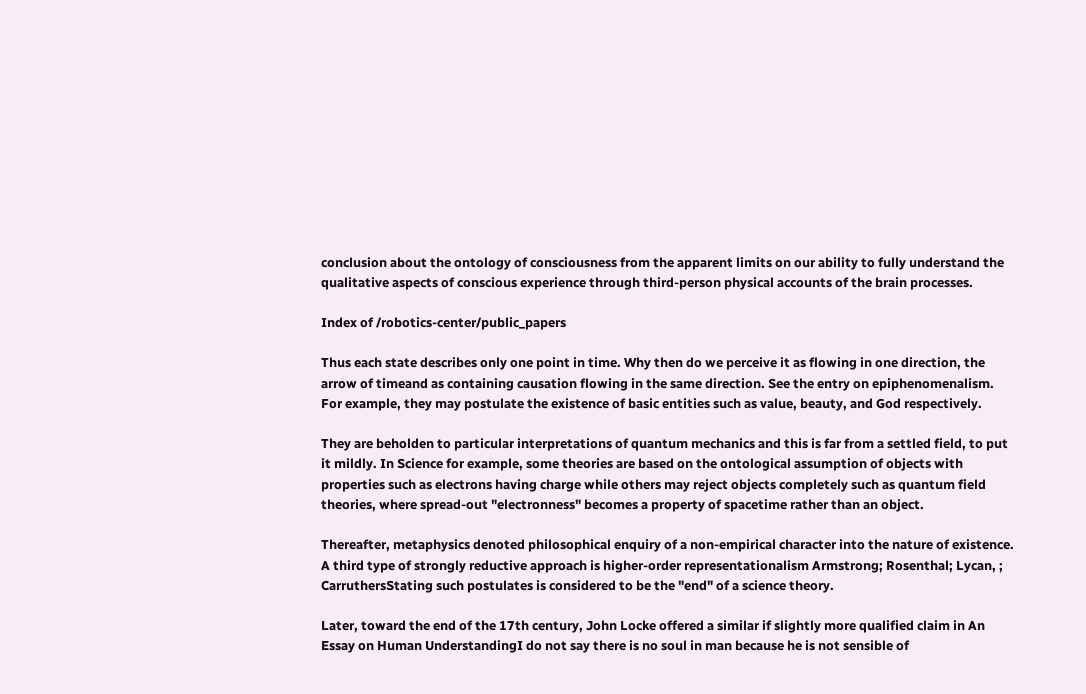conclusion about the ontology of consciousness from the apparent limits on our ability to fully understand the qualitative aspects of conscious experience through third-person physical accounts of the brain processes.

Index of /robotics-center/public_papers

Thus each state describes only one point in time. Why then do we perceive it as flowing in one direction, the arrow of timeand as containing causation flowing in the same direction. See the entry on epiphenomenalism. For example, they may postulate the existence of basic entities such as value, beauty, and God respectively.

They are beholden to particular interpretations of quantum mechanics and this is far from a settled field, to put it mildly. In Science for example, some theories are based on the ontological assumption of objects with properties such as electrons having charge while others may reject objects completely such as quantum field theories, where spread-out "electronness" becomes a property of spacetime rather than an object.

Thereafter, metaphysics denoted philosophical enquiry of a non-empirical character into the nature of existence. A third type of strongly reductive approach is higher-order representationalism Armstrong; Rosenthal; Lycan, ; CarruthersStating such postulates is considered to be the "end" of a science theory.

Later, toward the end of the 17th century, John Locke offered a similar if slightly more qualified claim in An Essay on Human UnderstandingI do not say there is no soul in man because he is not sensible of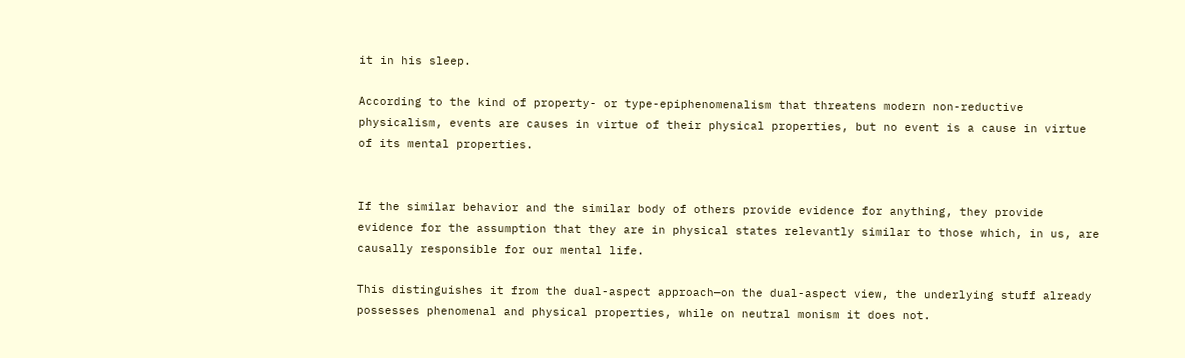it in his sleep.

According to the kind of property- or type-epiphenomenalism that threatens modern non-reductive physicalism, events are causes in virtue of their physical properties, but no event is a cause in virtue of its mental properties.


If the similar behavior and the similar body of others provide evidence for anything, they provide evidence for the assumption that they are in physical states relevantly similar to those which, in us, are causally responsible for our mental life.

This distinguishes it from the dual-aspect approach—on the dual-aspect view, the underlying stuff already possesses phenomenal and physical properties, while on neutral monism it does not.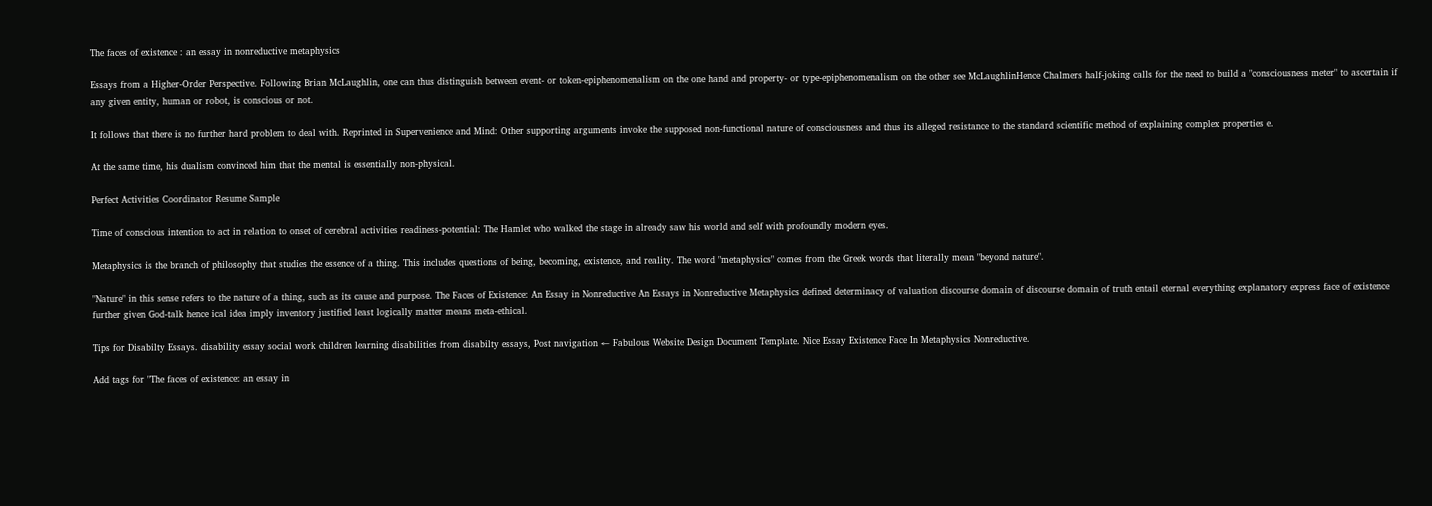The faces of existence : an essay in nonreductive metaphysics

Essays from a Higher-Order Perspective. Following Brian McLaughlin, one can thus distinguish between event- or token-epiphenomenalism on the one hand and property- or type-epiphenomenalism on the other see McLaughlinHence Chalmers half-joking calls for the need to build a "consciousness meter" to ascertain if any given entity, human or robot, is conscious or not.

It follows that there is no further hard problem to deal with. Reprinted in Supervenience and Mind: Other supporting arguments invoke the supposed non-functional nature of consciousness and thus its alleged resistance to the standard scientific method of explaining complex properties e.

At the same time, his dualism convinced him that the mental is essentially non-physical.

Perfect Activities Coordinator Resume Sample

Time of conscious intention to act in relation to onset of cerebral activities readiness-potential: The Hamlet who walked the stage in already saw his world and self with profoundly modern eyes.

Metaphysics is the branch of philosophy that studies the essence of a thing. This includes questions of being, becoming, existence, and reality. The word "metaphysics" comes from the Greek words that literally mean "beyond nature".

"Nature" in this sense refers to the nature of a thing, such as its cause and purpose. The Faces of Existence: An Essay in Nonreductive An Essays in Nonreductive Metaphysics defined determinacy of valuation discourse domain of discourse domain of truth entail eternal everything explanatory express face of existence further given God-talk hence ical idea imply inventory justified least logically matter means meta-ethical.

Tips for Disabilty Essays. disability essay social work children learning disabilities from disabilty essays, Post navigation ← Fabulous Website Design Document Template. Nice Essay Existence Face In Metaphysics Nonreductive.

Add tags for "The faces of existence: an essay in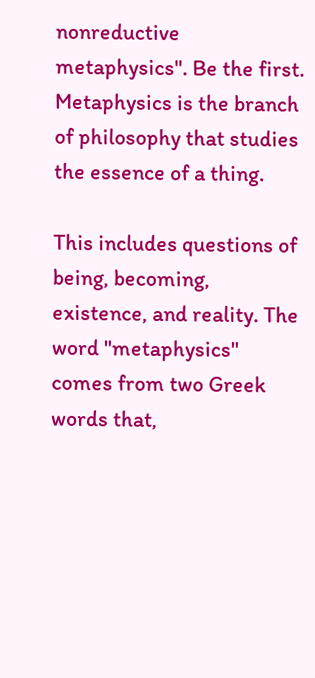nonreductive metaphysics". Be the first. Metaphysics is the branch of philosophy that studies the essence of a thing.

This includes questions of being, becoming, existence, and reality. The word "metaphysics" comes from two Greek words that,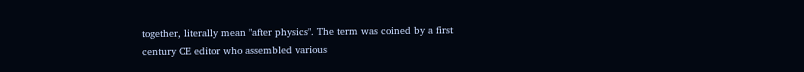together, literally mean "after physics". The term was coined by a first century CE editor who assembled various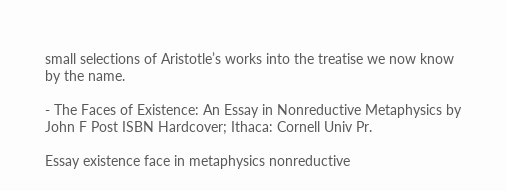small selections of Aristotle’s works into the treatise we now know by the name.

- The Faces of Existence: An Essay in Nonreductive Metaphysics by John F Post ISBN Hardcover; Ithaca: Cornell Univ Pr.

Essay existence face in metaphysics nonreductive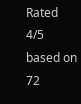Rated 4/5 based on 72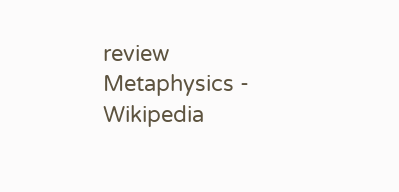review
Metaphysics - Wikipedia